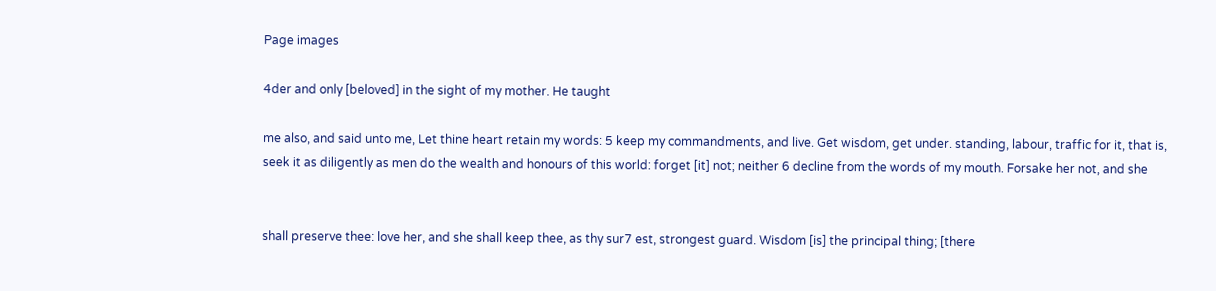Page images

4der and only [beloved] in the sight of my mother. He taught

me also, and said unto me, Let thine heart retain my words: 5 keep my commandments, and live. Get wisdom, get under. standing, labour, traffic for it, that is, seek it as diligently as men do the wealth and honours of this world: forget [it] not; neither 6 decline from the words of my mouth. Forsake her not, and she


shall preserve thee: love her, and she shall keep thee, as thy sur7 est, strongest guard. Wisdom [is] the principal thing; [there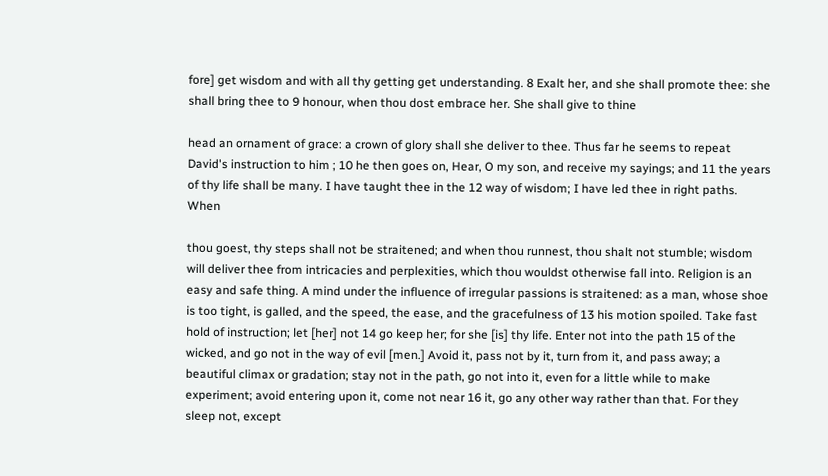fore] get wisdom and with all thy getting get understanding. 8 Exalt her, and she shall promote thee: she shall bring thee to 9 honour, when thou dost embrace her. She shall give to thine

head an ornament of grace: a crown of glory shall she deliver to thee. Thus far he seems to repeat David's instruction to him ; 10 he then goes on, Hear, O my son, and receive my sayings; and 11 the years of thy life shall be many. I have taught thee in the 12 way of wisdom; I have led thee in right paths. When

thou goest, thy steps shall not be straitened; and when thou runnest, thou shalt not stumble; wisdom will deliver thee from intricacies and perplexities, which thou wouldst otherwise fall into. Religion is an easy and safe thing. A mind under the influence of irregular passions is straitened: as a man, whose shoe is too tight, is galled, and the speed, the ease, and the gracefulness of 13 his motion spoiled. Take fast hold of instruction; let [her] not 14 go keep her; for she [is] thy life. Enter not into the path 15 of the wicked, and go not in the way of evil [men.] Avoid it, pass not by it, turn from it, and pass away; a beautiful climax or gradation; stay not in the path, go not into it, even for a little while to make experiment; avoid entering upon it, come not near 16 it, go any other way rather than that. For they sleep not, except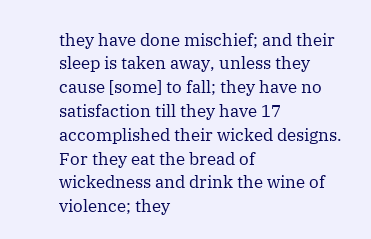they have done mischief; and their sleep is taken away, unless they cause [some] to fall; they have no satisfaction till they have 17 accomplished their wicked designs. For they eat the bread of wickedness and drink the wine of violence; they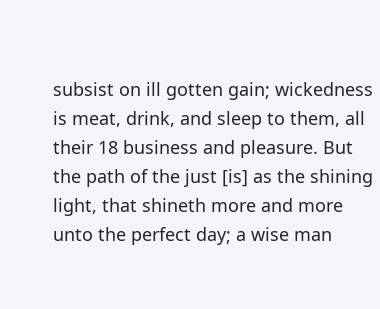subsist on ill gotten gain; wickedness is meat, drink, and sleep to them, all their 18 business and pleasure. But the path of the just [is] as the shining light, that shineth more and more unto the perfect day; a wise man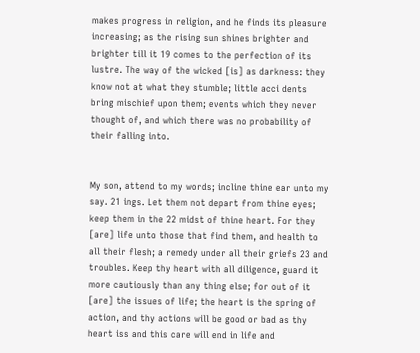makes progress in religion, and he finds its pleasure increasing; as the rising sun shines brighter and brighter till it 19 comes to the perfection of its lustre. The way of the wicked [is] as darkness: they know not at what they stumble; little acci dents bring mischief upon them; events which they never thought of, and which there was no probability of their falling into.


My son, attend to my words; incline thine ear unto my say. 21 ings. Let them not depart from thine eyes; keep them in the 22 midst of thine heart. For they [are] life unto those that find them, and health to all their flesh; a remedy under all their griefs 23 and troubles. Keep thy heart with all diligence, guard it more cautiously than any thing else; for out of it [are] the issues of life; the heart is the spring of action, and thy actions will be good or bad as thy heart iss and this care will end in life and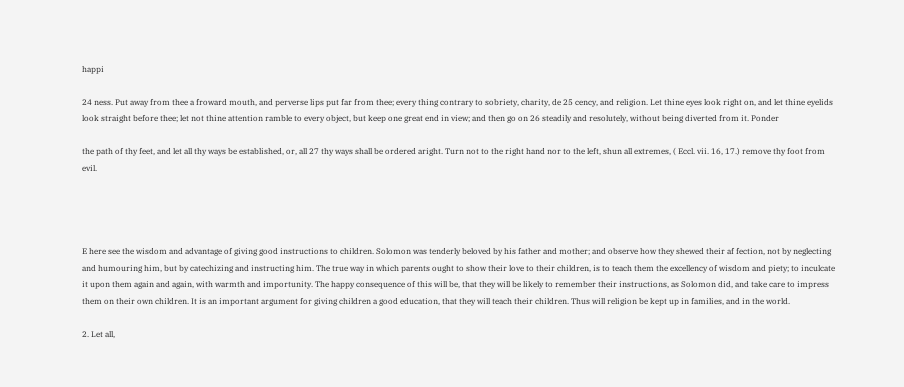happi

24 ness. Put away from thee a froward mouth, and perverse lips put far from thee; every thing contrary to sobriety, charity, de 25 cency, and religion. Let thine eyes look right on, and let thine eyelids look straight before thee; let not thine attention ramble to every object, but keep one great end in view; and then go on 26 steadily and resolutely, without being diverted from it. Ponder

the path of thy feet, and let all thy ways be established, or, all 27 thy ways shall be ordered aright. Turn not to the right hand nor to the left, shun all extremes, ( Eccl. vii. 16, 17.) remove thy foot from evil.




E here see the wisdom and advantage of giving good instructions to children. Solomon was tenderly beloved by his father and mother; and observe how they shewed their af fection, not by neglecting and humouring him, but by catechizing and instructing him. The true way in which parents ought to show their love to their children, is to teach them the excellency of wisdom and piety; to inculcate it upon them again and again, with warmth and importunity. The happy consequence of this will be, that they will be likely to remember their instructions, as Solomon did, and take care to impress them on their own children. It is an important argument for giving children a good education, that they will teach their children. Thus will religion be kept up in families, and in the world.

2. Let all,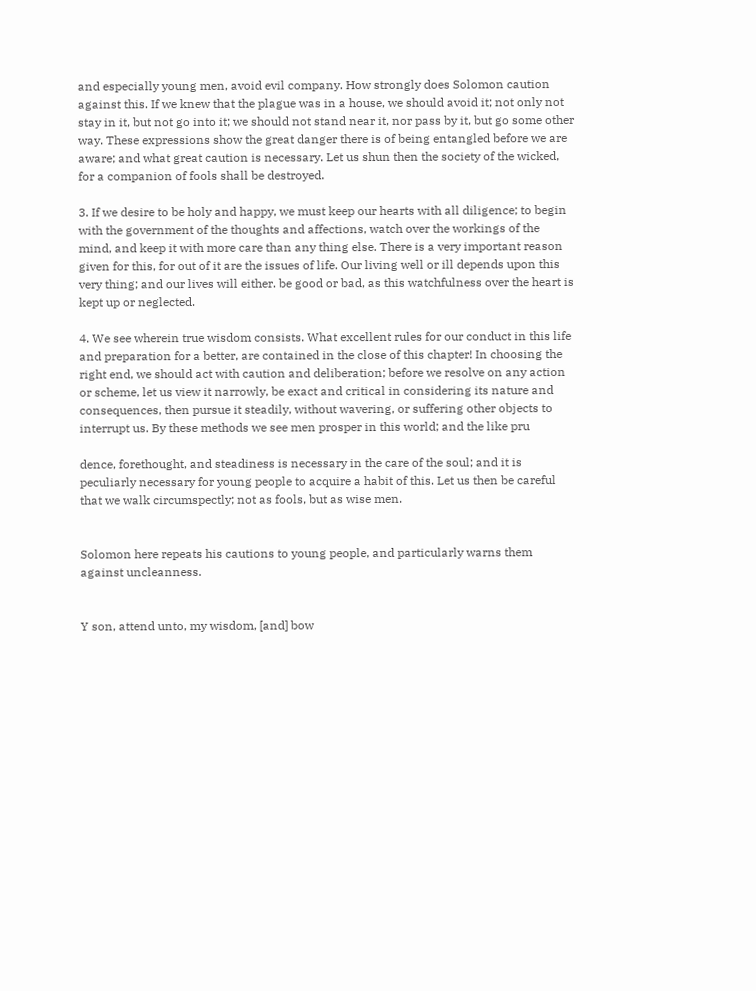and especially young men, avoid evil company. How strongly does Solomon caution against this. If we knew that the plague was in a house, we should avoid it; not only not stay in it, but not go into it; we should not stand near it, nor pass by it, but go some other way. These expressions show the great danger there is of being entangled before we are aware; and what great caution is necessary. Let us shun then the society of the wicked, for a companion of fools shall be destroyed.

3. If we desire to be holy and happy, we must keep our hearts with all diligence; to begin with the government of the thoughts and affections, watch over the workings of the mind, and keep it with more care than any thing else. There is a very important reason given for this, for out of it are the issues of life. Our living well or ill depends upon this very thing; and our lives will either. be good or bad, as this watchfulness over the heart is kept up or neglected.

4. We see wherein true wisdom consists. What excellent rules for our conduct in this life and preparation for a better, are contained in the close of this chapter! In choosing the right end, we should act with caution and deliberation; before we resolve on any action or scheme, let us view it narrowly, be exact and critical in considering its nature and consequences, then pursue it steadily, without wavering, or suffering other objects to interrupt us. By these methods we see men prosper in this world; and the like pru

dence, forethought, and steadiness is necessary in the care of the soul; and it is peculiarly necessary for young people to acquire a habit of this. Let us then be careful that we walk circumspectly; not as fools, but as wise men.


Solomon here repeats his cautions to young people, and particularly warns them against uncleanness.


Y son, attend unto, my wisdom, [and] bow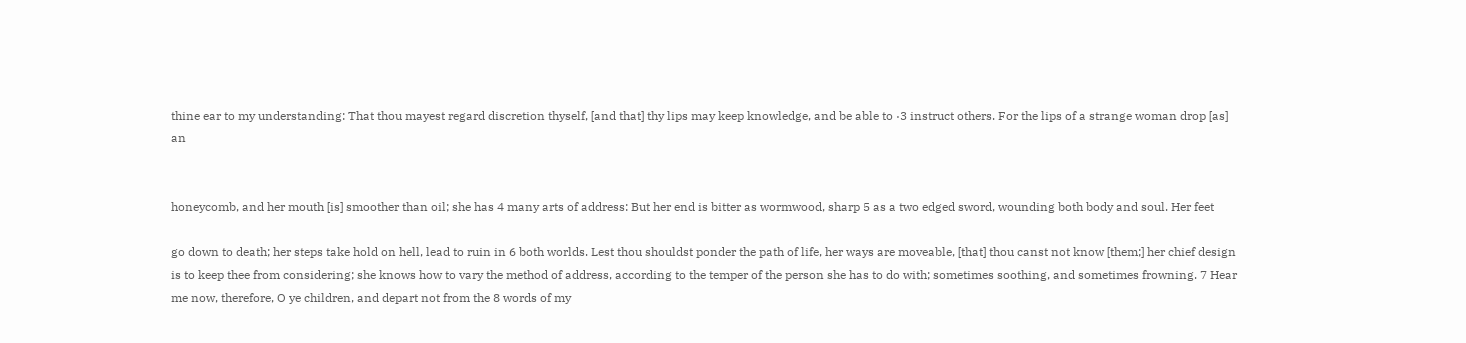thine ear to my understanding: That thou mayest regard discretion thyself, [and that] thy lips may keep knowledge, and be able to ·3 instruct others. For the lips of a strange woman drop [as] an


honeycomb, and her mouth [is] smoother than oil; she has 4 many arts of address: But her end is bitter as wormwood, sharp 5 as a two edged sword, wounding both body and soul. Her feet

go down to death; her steps take hold on hell, lead to ruin in 6 both worlds. Lest thou shouldst ponder the path of life, her ways are moveable, [that] thou canst not know [them;] her chief design is to keep thee from considering; she knows how to vary the method of address, according to the temper of the person she has to do with; sometimes soothing, and sometimes frowning. 7 Hear me now, therefore, O ye children, and depart not from the 8 words of my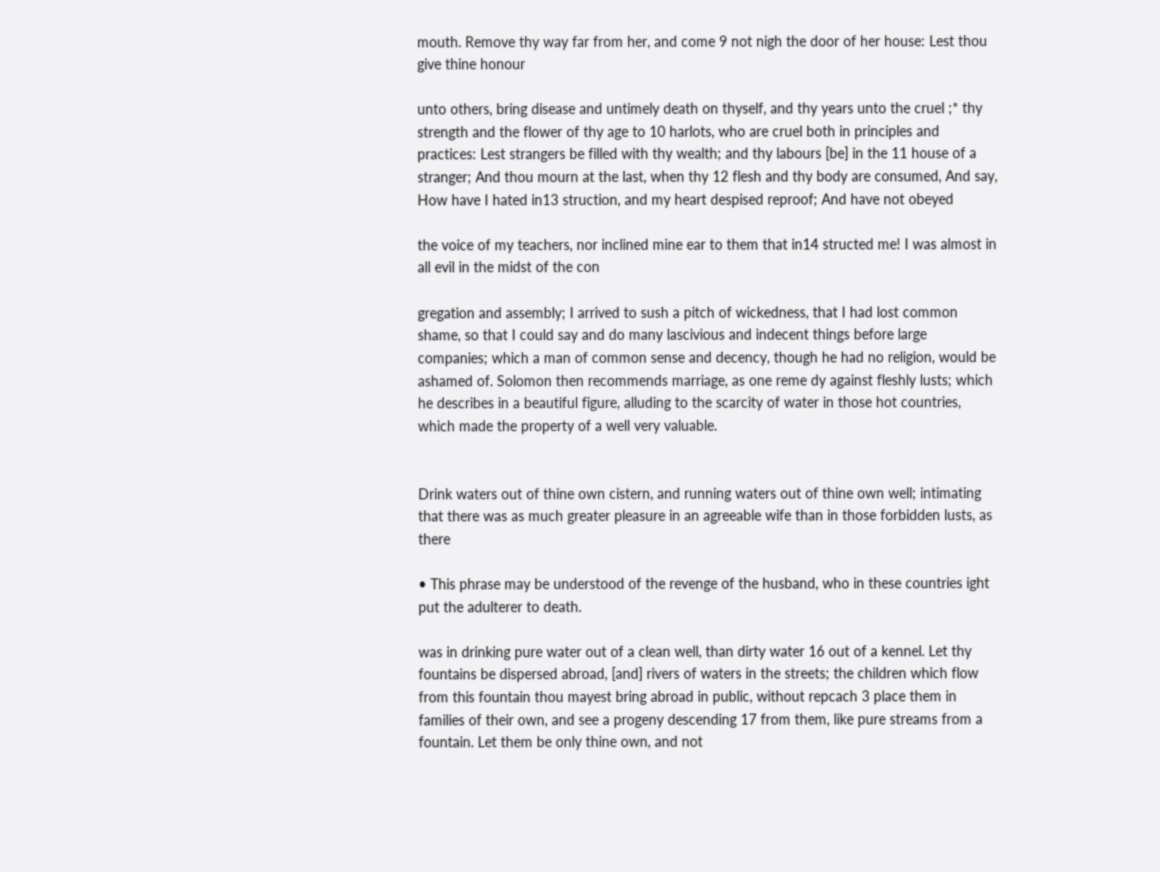mouth. Remove thy way far from her, and come 9 not nigh the door of her house: Lest thou give thine honour

unto others, bring disease and untimely death on thyself, and thy years unto the cruel ;* thy strength and the flower of thy age to 10 harlots, who are cruel both in principles and practices: Lest strangers be filled with thy wealth; and thy labours [be] in the 11 house of a stranger; And thou mourn at the last, when thy 12 flesh and thy body are consumed, And say, How have I hated in13 struction, and my heart despised reproof; And have not obeyed

the voice of my teachers, nor inclined mine ear to them that in14 structed me! I was almost in all evil in the midst of the con

gregation and assembly; I arrived to sush a pitch of wickedness, that I had lost common shame, so that I could say and do many lascivious and indecent things before large companies; which a man of common sense and decency, though he had no religion, would be ashamed of. Solomon then recommends marriage, as one reme dy against fleshly lusts; which he describes in a beautiful figure, alluding to the scarcity of water in those hot countries, which made the property of a well very valuable.


Drink waters out of thine own cistern, and running waters out of thine own well; intimating that there was as much greater pleasure in an agreeable wife than in those forbidden lusts, as there

• This phrase may be understood of the revenge of the husband, who in these countries ight put the adulterer to death.

was in drinking pure water out of a clean well, than dirty water 16 out of a kennel. Let thy fountains be dispersed abroad, [and] rivers of waters in the streets; the children which flow from this fountain thou mayest bring abroad in public, without repcach 3 place them in families of their own, and see a progeny descending 17 from them, like pure streams from a fountain. Let them be only thine own, and not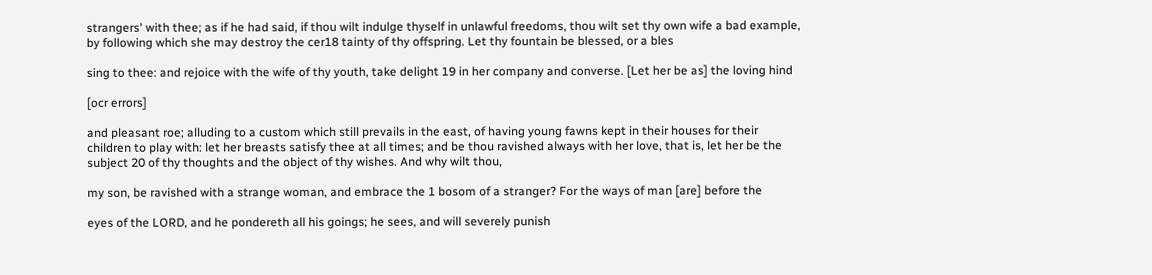strangers' with thee; as if he had said, if thou wilt indulge thyself in unlawful freedoms, thou wilt set thy own wife a bad example, by following which she may destroy the cer18 tainty of thy offspring. Let thy fountain be blessed, or a bles

sing to thee: and rejoice with the wife of thy youth, take delight 19 in her company and converse. [Let her be as] the loving hind

[ocr errors]

and pleasant roe; alluding to a custom which still prevails in the east, of having young fawns kept in their houses for their children to play with: let her breasts satisfy thee at all times; and be thou ravished always with her love, that is, let her be the subject 20 of thy thoughts and the object of thy wishes. And why wilt thou,

my son, be ravished with a strange woman, and embrace the 1 bosom of a stranger? For the ways of man [are] before the

eyes of the LORD, and he pondereth all his goings; he sees, and will severely punish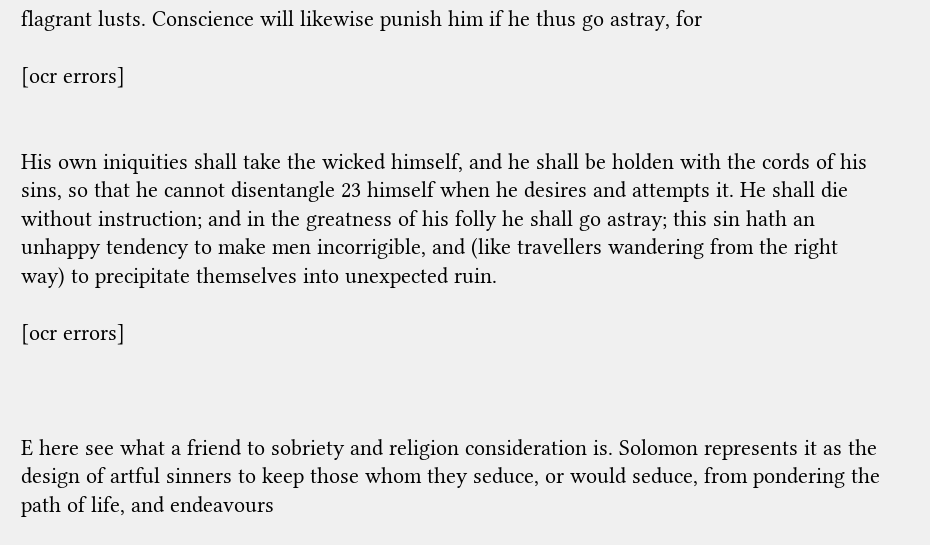flagrant lusts. Conscience will likewise punish him if he thus go astray, for

[ocr errors]


His own iniquities shall take the wicked himself, and he shall be holden with the cords of his sins, so that he cannot disentangle 23 himself when he desires and attempts it. He shall die without instruction; and in the greatness of his folly he shall go astray; this sin hath an unhappy tendency to make men incorrigible, and (like travellers wandering from the right way) to precipitate themselves into unexpected ruin.

[ocr errors]



E here see what a friend to sobriety and religion consideration is. Solomon represents it as the design of artful sinners to keep those whom they seduce, or would seduce, from pondering the path of life, and endeavours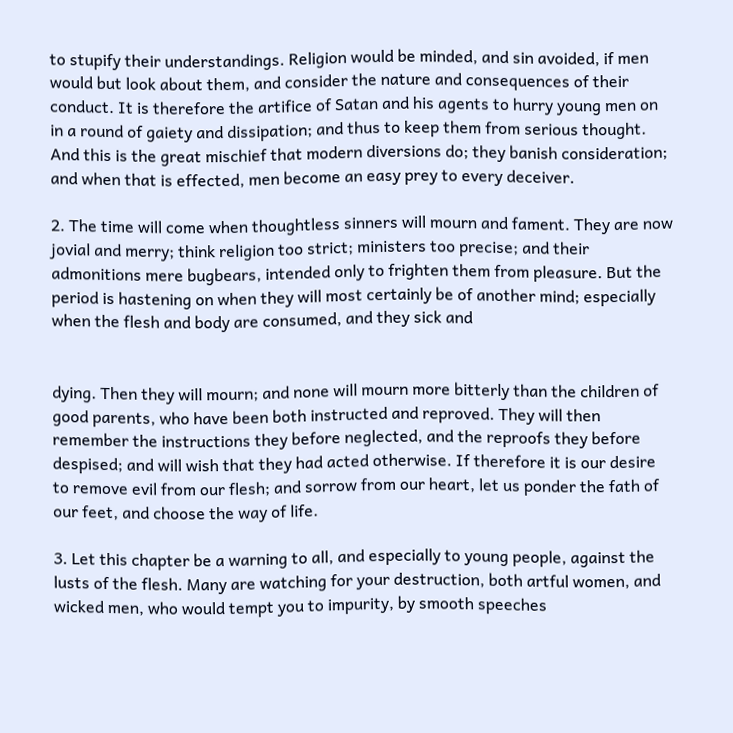to stupify their understandings. Religion would be minded, and sin avoided, if men would but look about them, and consider the nature and consequences of their conduct. It is therefore the artifice of Satan and his agents to hurry young men on in a round of gaiety and dissipation; and thus to keep them from serious thought. And this is the great mischief that modern diversions do; they banish consideration; and when that is effected, men become an easy prey to every deceiver.

2. The time will come when thoughtless sinners will mourn and fament. They are now jovial and merry; think religion too strict; ministers too precise; and their admonitions mere bugbears, intended only to frighten them from pleasure. But the period is hastening on when they will most certainly be of another mind; especially when the flesh and body are consumed, and they sick and


dying. Then they will mourn; and none will mourn more bitterly than the children of good parents, who have been both instructed and reproved. They will then remember the instructions they before neglected, and the reproofs they before despised; and will wish that they had acted otherwise. If therefore it is our desire to remove evil from our flesh; and sorrow from our heart, let us ponder the fath of our feet, and choose the way of life.

3. Let this chapter be a warning to all, and especially to young people, against the lusts of the flesh. Many are watching for your destruction, both artful women, and wicked men, who would tempt you to impurity, by smooth speeches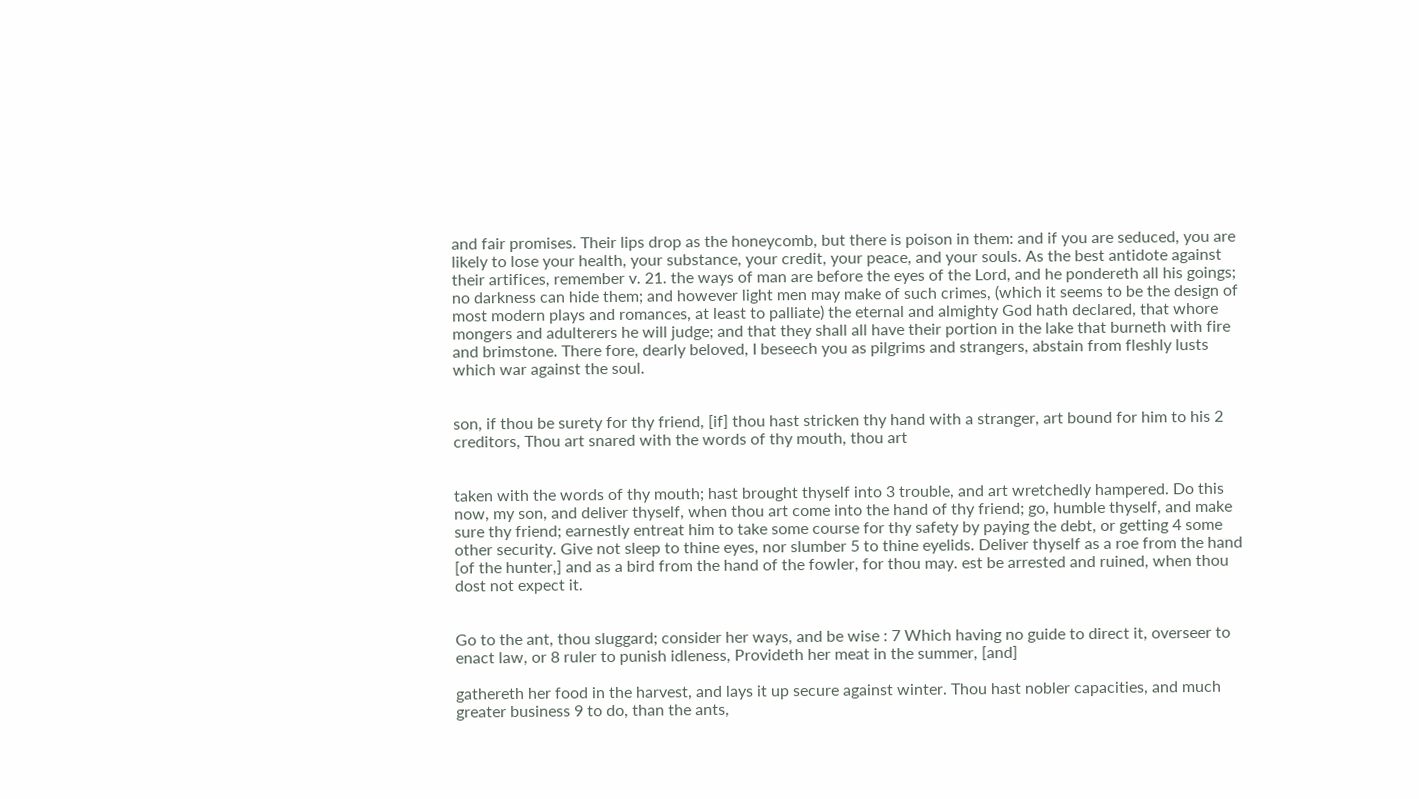and fair promises. Their lips drop as the honeycomb, but there is poison in them: and if you are seduced, you are likely to lose your health, your substance, your credit, your peace, and your souls. As the best antidote against their artifices, remember v. 21. the ways of man are before the eyes of the Lord, and he pondereth all his goings; no darkness can hide them; and however light men may make of such crimes, (which it seems to be the design of most modern plays and romances, at least to palliate) the eternal and almighty God hath declared, that whore mongers and adulterers he will judge; and that they shall all have their portion in the lake that burneth with fire and brimstone. There fore, dearly beloved, I beseech you as pilgrims and strangers, abstain from fleshly lusts which war against the soul.


son, if thou be surety for thy friend, [if] thou hast stricken thy hand with a stranger, art bound for him to his 2 creditors, Thou art snared with the words of thy mouth, thou art


taken with the words of thy mouth; hast brought thyself into 3 trouble, and art wretchedly hampered. Do this now, my son, and deliver thyself, when thou art come into the hand of thy friend; go, humble thyself, and make sure thy friend; earnestly entreat him to take some course for thy safety by paying the debt, or getting 4 some other security. Give not sleep to thine eyes, nor slumber 5 to thine eyelids. Deliver thyself as a roe from the hand [of the hunter,] and as a bird from the hand of the fowler, for thou may. est be arrested and ruined, when thou dost not expect it.


Go to the ant, thou sluggard; consider her ways, and be wise : 7 Which having no guide to direct it, overseer to enact law, or 8 ruler to punish idleness, Provideth her meat in the summer, [and]

gathereth her food in the harvest, and lays it up secure against winter. Thou hast nobler capacities, and much greater business 9 to do, than the ants,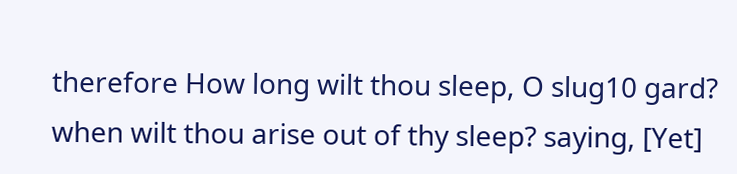therefore How long wilt thou sleep, O slug10 gard? when wilt thou arise out of thy sleep? saying, [Yet]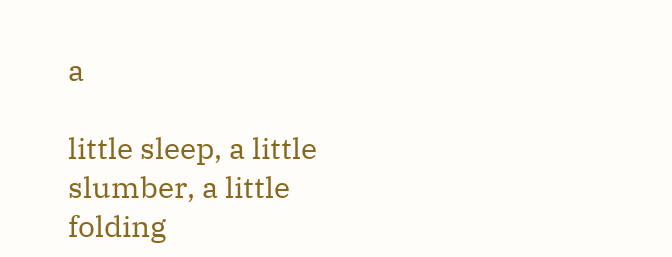a

little sleep, a little slumber, a little folding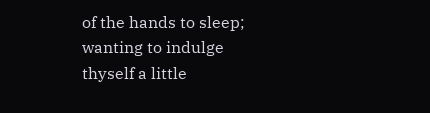of the hands to sleep; wanting to indulge thyself a little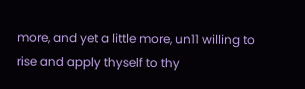more, and yet a little more, un11 willing to rise and apply thyself to thy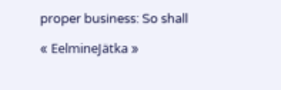proper business: So shall

« EelmineJätka »